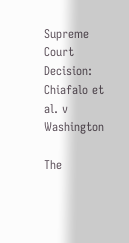Supreme Court Decision: Chiafalo et al. v Washington

The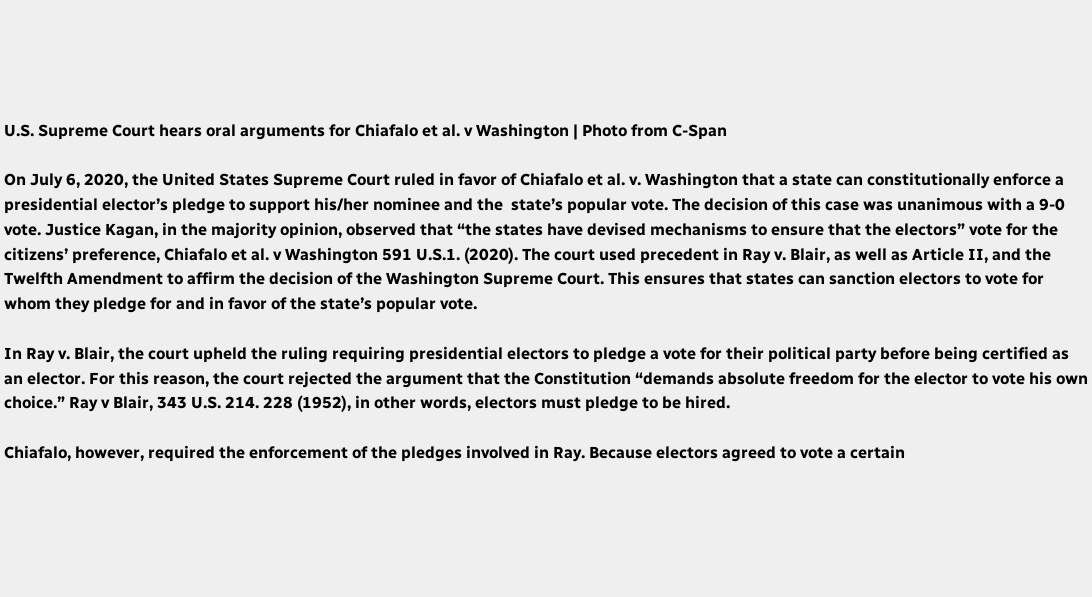U.S. Supreme Court hears oral arguments for Chiafalo et al. v Washington | Photo from C-Span

On July 6, 2020, the United States Supreme Court ruled in favor of Chiafalo et al. v. Washington that a state can constitutionally enforce a presidential elector’s pledge to support his/her nominee and the  state’s popular vote. The decision of this case was unanimous with a 9-0 vote. Justice Kagan, in the majority opinion, observed that “the states have devised mechanisms to ensure that the electors” vote for the citizens’ preference, Chiafalo et al. v Washington 591 U.S.1. (2020). The court used precedent in Ray v. Blair, as well as Article II, and the Twelfth Amendment to affirm the decision of the Washington Supreme Court. This ensures that states can sanction electors to vote for whom they pledge for and in favor of the state’s popular vote.

In Ray v. Blair, the court upheld the ruling requiring presidential electors to pledge a vote for their political party before being certified as an elector. For this reason, the court rejected the argument that the Constitution “demands absolute freedom for the elector to vote his own choice.” Ray v Blair, 343 U.S. 214. 228 (1952), in other words, electors must pledge to be hired.

Chiafalo, however, required the enforcement of the pledges involved in Ray. Because electors agreed to vote a certain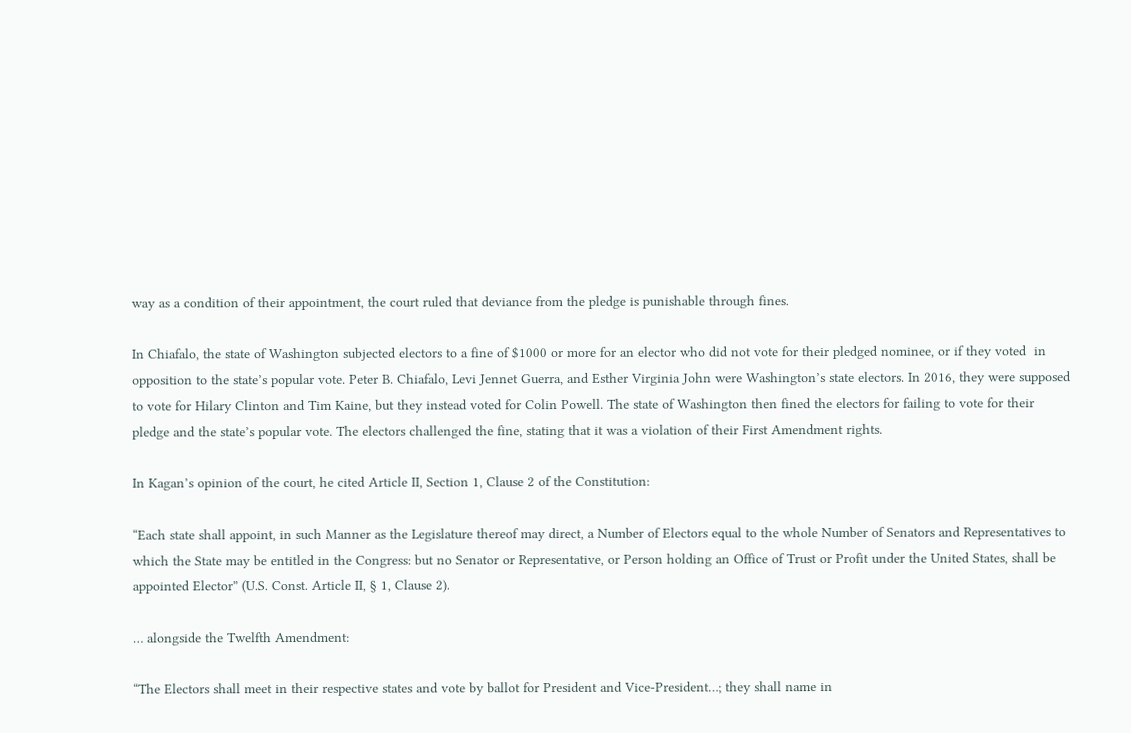way as a condition of their appointment, the court ruled that deviance from the pledge is punishable through fines.

In Chiafalo, the state of Washington subjected electors to a fine of $1000 or more for an elector who did not vote for their pledged nominee, or if they voted  in opposition to the state’s popular vote. Peter B. Chiafalo, Levi Jennet Guerra, and Esther Virginia John were Washington’s state electors. In 2016, they were supposed to vote for Hilary Clinton and Tim Kaine, but they instead voted for Colin Powell. The state of Washington then fined the electors for failing to vote for their pledge and the state’s popular vote. The electors challenged the fine, stating that it was a violation of their First Amendment rights.

In Kagan’s opinion of the court, he cited Article II, Section 1, Clause 2 of the Constitution:

“Each state shall appoint, in such Manner as the Legislature thereof may direct, a Number of Electors equal to the whole Number of Senators and Representatives to which the State may be entitled in the Congress: but no Senator or Representative, or Person holding an Office of Trust or Profit under the United States, shall be appointed Elector” (U.S. Const. Article II, § 1, Clause 2).

… alongside the Twelfth Amendment:

“The Electors shall meet in their respective states and vote by ballot for President and Vice-President…; they shall name in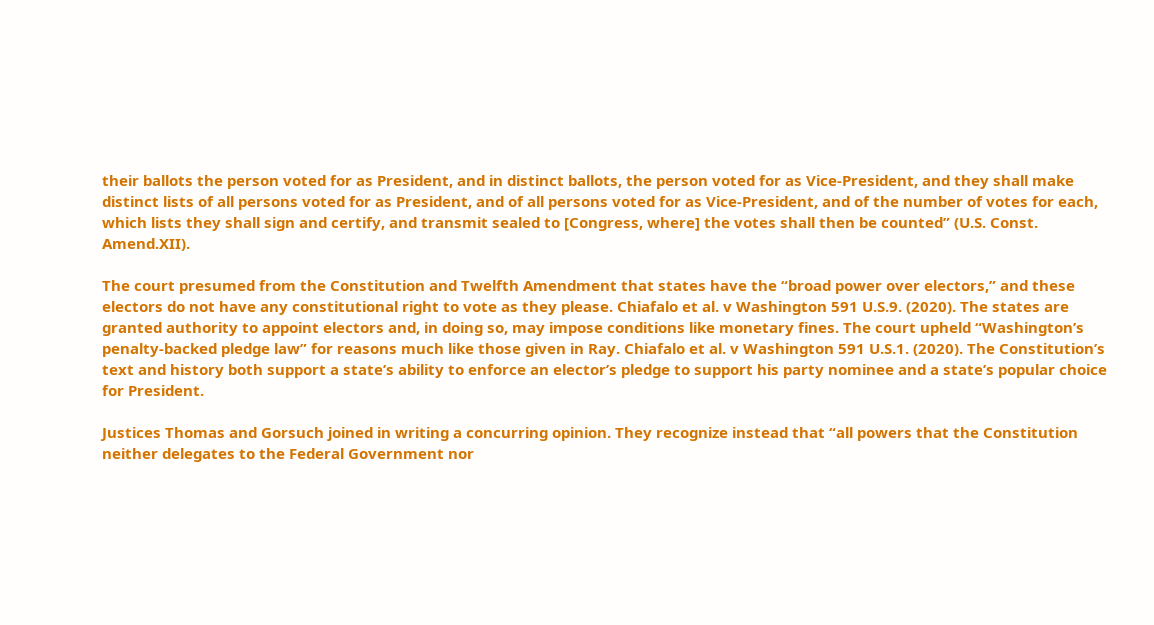their ballots the person voted for as President, and in distinct ballots, the person voted for as Vice-President, and they shall make distinct lists of all persons voted for as President, and of all persons voted for as Vice-President, and of the number of votes for each, which lists they shall sign and certify, and transmit sealed to [Congress, where] the votes shall then be counted” (U.S. Const. Amend.XII).

The court presumed from the Constitution and Twelfth Amendment that states have the “broad power over electors,” and these electors do not have any constitutional right to vote as they please. Chiafalo et al. v Washington 591 U.S.9. (2020). The states are granted authority to appoint electors and, in doing so, may impose conditions like monetary fines. The court upheld “Washington’s penalty-backed pledge law” for reasons much like those given in Ray. Chiafalo et al. v Washington 591 U.S.1. (2020). The Constitution’s text and history both support a state’s ability to enforce an elector’s pledge to support his party nominee and a state’s popular choice for President.

Justices Thomas and Gorsuch joined in writing a concurring opinion. They recognize instead that “all powers that the Constitution neither delegates to the Federal Government nor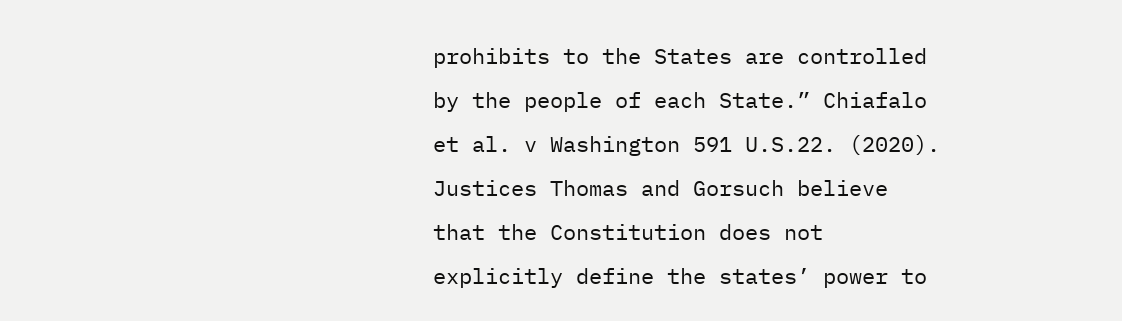prohibits to the States are controlled by the people of each State.” Chiafalo et al. v Washington 591 U.S.22. (2020). Justices Thomas and Gorsuch believe that the Constitution does not explicitly define the states’ power to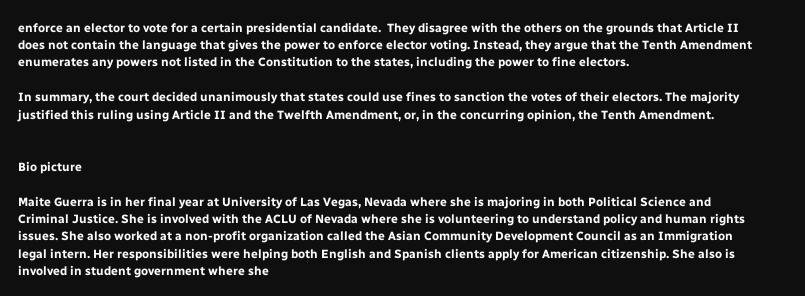enforce an elector to vote for a certain presidential candidate.  They disagree with the others on the grounds that Article II does not contain the language that gives the power to enforce elector voting. Instead, they argue that the Tenth Amendment enumerates any powers not listed in the Constitution to the states, including the power to fine electors.

In summary, the court decided unanimously that states could use fines to sanction the votes of their electors. The majority justified this ruling using Article II and the Twelfth Amendment, or, in the concurring opinion, the Tenth Amendment.


Bio picture

Maite Guerra is in her final year at University of Las Vegas, Nevada where she is majoring in both Political Science and Criminal Justice. She is involved with the ACLU of Nevada where she is volunteering to understand policy and human rights issues. She also worked at a non-profit organization called the Asian Community Development Council as an Immigration legal intern. Her responsibilities were helping both English and Spanish clients apply for American citizenship. She also is involved in student government where she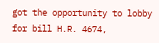got the opportunity to lobby for bill H.R. 4674,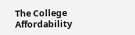The College Affordability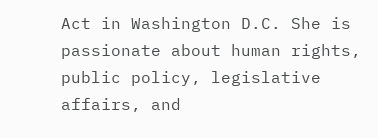Act in Washington D.C. She is passionate about human rights, public policy, legislative affairs, and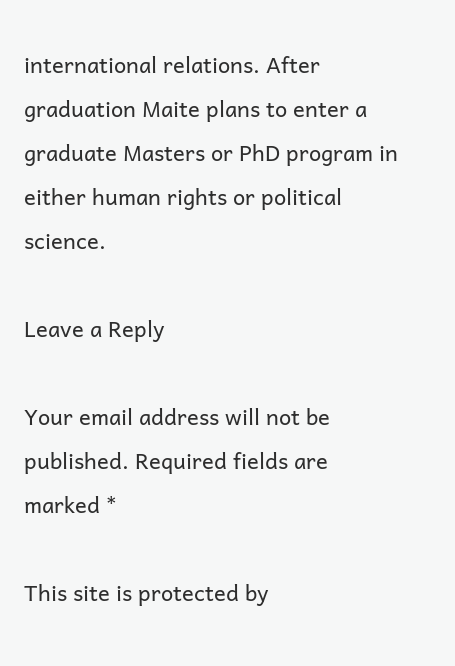international relations. After graduation Maite plans to enter a graduate Masters or PhD program in either human rights or political science.

Leave a Reply

Your email address will not be published. Required fields are marked *

This site is protected by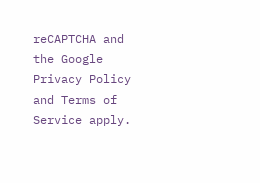reCAPTCHA and the Google Privacy Policy and Terms of Service apply.